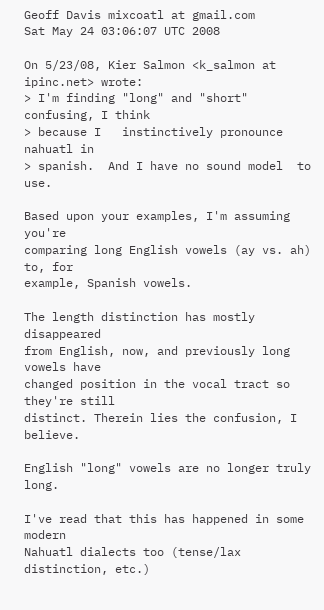Geoff Davis mixcoatl at gmail.com
Sat May 24 03:06:07 UTC 2008

On 5/23/08, Kier Salmon <k_salmon at ipinc.net> wrote:
> I'm finding "long" and "short" confusing, I think
> because I   instinctively pronounce nahuatl in
> spanish.  And I have no sound model  to use.

Based upon your examples, I'm assuming you're
comparing long English vowels (ay vs. ah) to, for
example, Spanish vowels.

The length distinction has mostly disappeared
from English, now, and previously long vowels have
changed position in the vocal tract so they're still
distinct. Therein lies the confusion, I believe.

English "long" vowels are no longer truly long.

I've read that this has happened in some modern
Nahuatl dialects too (tense/lax distinction, etc.)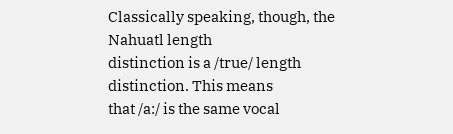Classically speaking, though, the Nahuatl length
distinction is a /true/ length distinction. This means
that /a:/ is the same vocal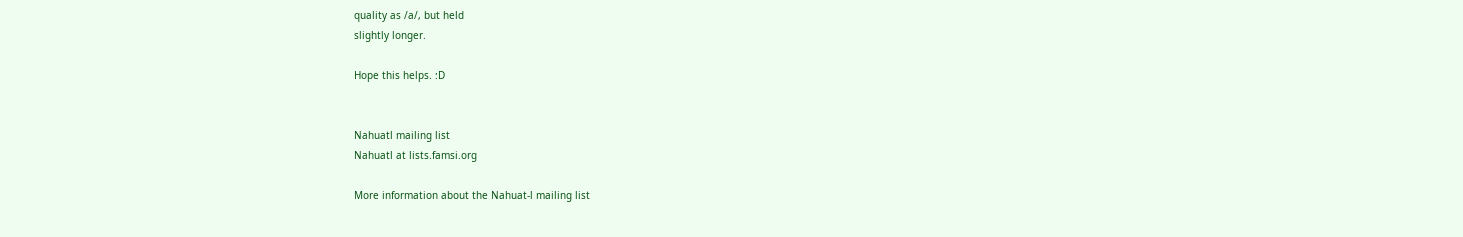quality as /a/, but held
slightly longer.

Hope this helps. :D


Nahuatl mailing list
Nahuatl at lists.famsi.org

More information about the Nahuat-l mailing list